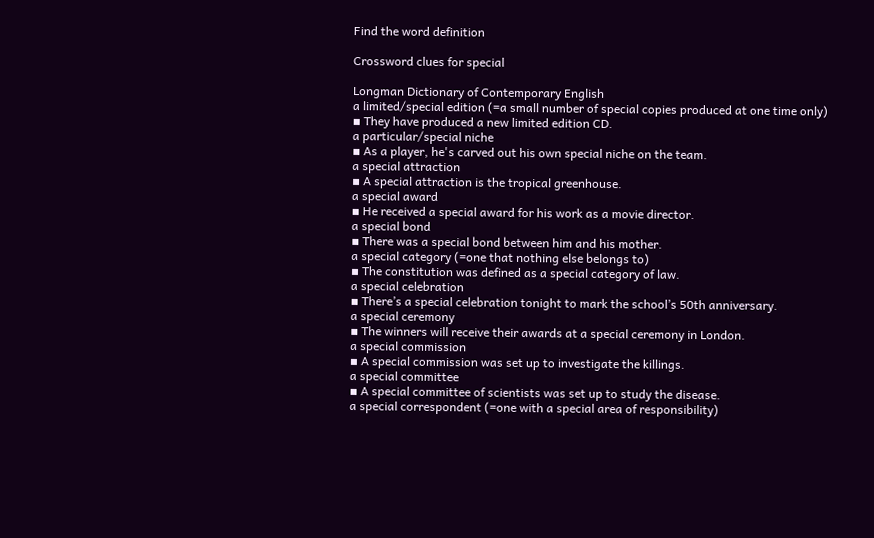Find the word definition

Crossword clues for special

Longman Dictionary of Contemporary English
a limited/special edition (=a small number of special copies produced at one time only)
▪ They have produced a new limited edition CD.
a particular/special niche
▪ As a player, he's carved out his own special niche on the team.
a special attraction
▪ A special attraction is the tropical greenhouse.
a special award
▪ He received a special award for his work as a movie director.
a special bond
▪ There was a special bond between him and his mother.
a special category (=one that nothing else belongs to)
▪ The constitution was defined as a special category of law.
a special celebration
▪ There’s a special celebration tonight to mark the school’s 50th anniversary.
a special ceremony
▪ The winners will receive their awards at a special ceremony in London.
a special commission
▪ A special commission was set up to investigate the killings.
a special committee
▪ A special committee of scientists was set up to study the disease.
a special correspondent (=one with a special area of responsibility)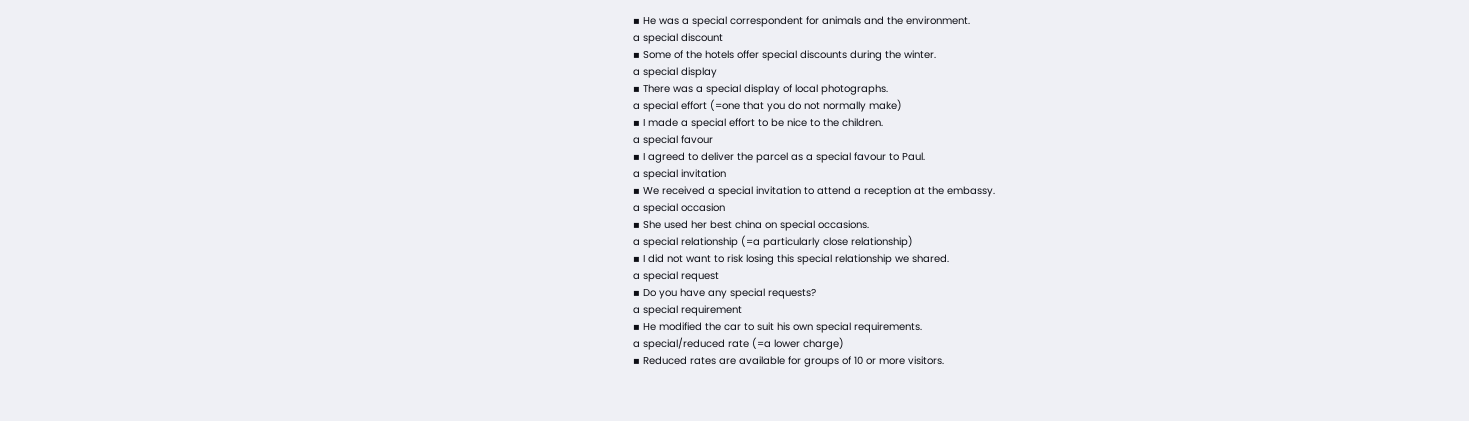▪ He was a special correspondent for animals and the environment.
a special discount
▪ Some of the hotels offer special discounts during the winter.
a special display
▪ There was a special display of local photographs.
a special effort (=one that you do not normally make)
▪ I made a special effort to be nice to the children.
a special favour
▪ I agreed to deliver the parcel as a special favour to Paul.
a special invitation
▪ We received a special invitation to attend a reception at the embassy.
a special occasion
▪ She used her best china on special occasions.
a special relationship (=a particularly close relationship)
▪ I did not want to risk losing this special relationship we shared.
a special request
▪ Do you have any special requests?
a special requirement
▪ He modified the car to suit his own special requirements.
a special/reduced rate (=a lower charge)
▪ Reduced rates are available for groups of 10 or more visitors.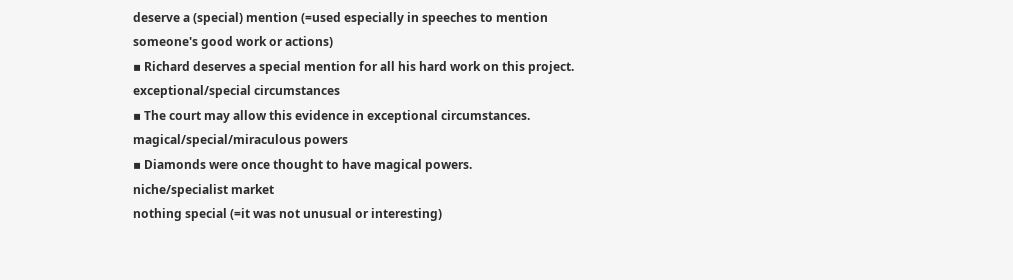deserve a (special) mention (=used especially in speeches to mention someone's good work or actions)
▪ Richard deserves a special mention for all his hard work on this project.
exceptional/special circumstances
▪ The court may allow this evidence in exceptional circumstances.
magical/special/miraculous powers
▪ Diamonds were once thought to have magical powers.
niche/specialist market
nothing special (=it was not unusual or interesting)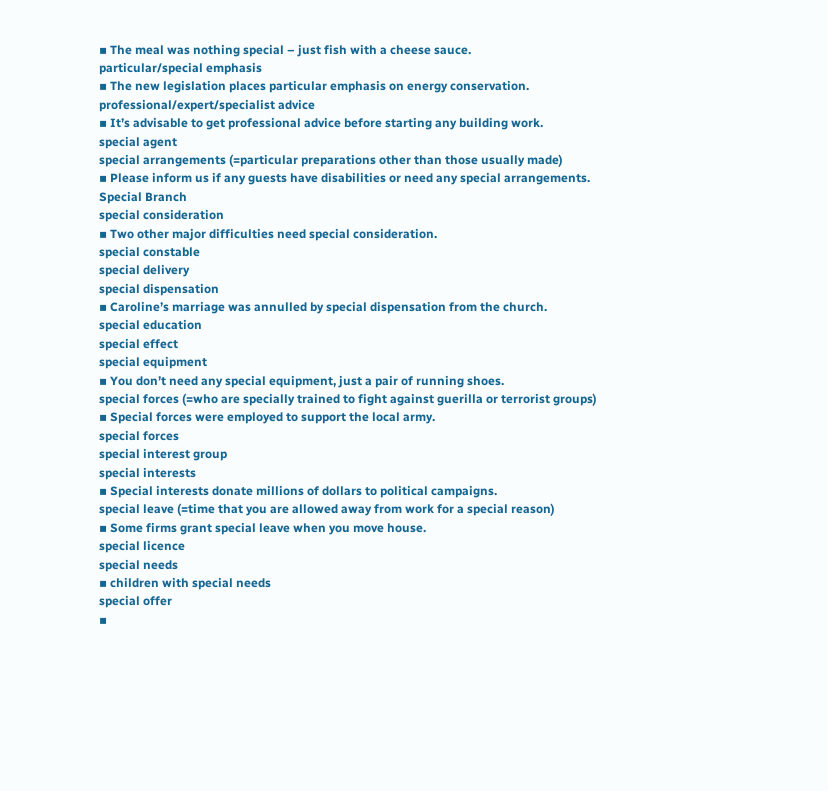▪ The meal was nothing special – just fish with a cheese sauce.
particular/special emphasis
▪ The new legislation places particular emphasis on energy conservation.
professional/expert/specialist advice
▪ It’s advisable to get professional advice before starting any building work.
special agent
special arrangements (=particular preparations other than those usually made)
▪ Please inform us if any guests have disabilities or need any special arrangements.
Special Branch
special consideration
▪ Two other major difficulties need special consideration.
special constable
special delivery
special dispensation
▪ Caroline’s marriage was annulled by special dispensation from the church.
special education
special effect
special equipment
▪ You don’t need any special equipment, just a pair of running shoes.
special forces (=who are specially trained to fight against guerilla or terrorist groups)
▪ Special forces were employed to support the local army.
special forces
special interest group
special interests
▪ Special interests donate millions of dollars to political campaigns.
special leave (=time that you are allowed away from work for a special reason)
▪ Some firms grant special leave when you move house.
special licence
special needs
▪ children with special needs
special offer
▪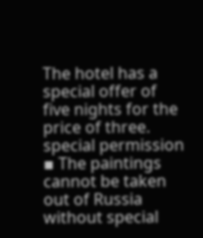The hotel has a special offer of five nights for the price of three.
special permission
▪ The paintings cannot be taken out of Russia without special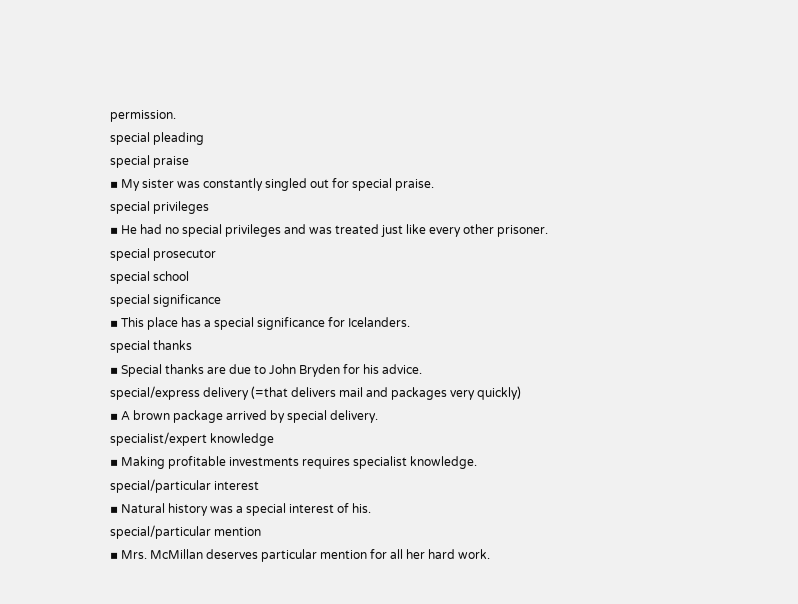permission.
special pleading
special praise
▪ My sister was constantly singled out for special praise.
special privileges
▪ He had no special privileges and was treated just like every other prisoner.
special prosecutor
special school
special significance
▪ This place has a special significance for Icelanders.
special thanks
▪ Special thanks are due to John Bryden for his advice.
special/express delivery (=that delivers mail and packages very quickly)
▪ A brown package arrived by special delivery.
specialist/expert knowledge
▪ Making profitable investments requires specialist knowledge.
special/particular interest
▪ Natural history was a special interest of his.
special/particular mention
▪ Mrs. McMillan deserves particular mention for all her hard work.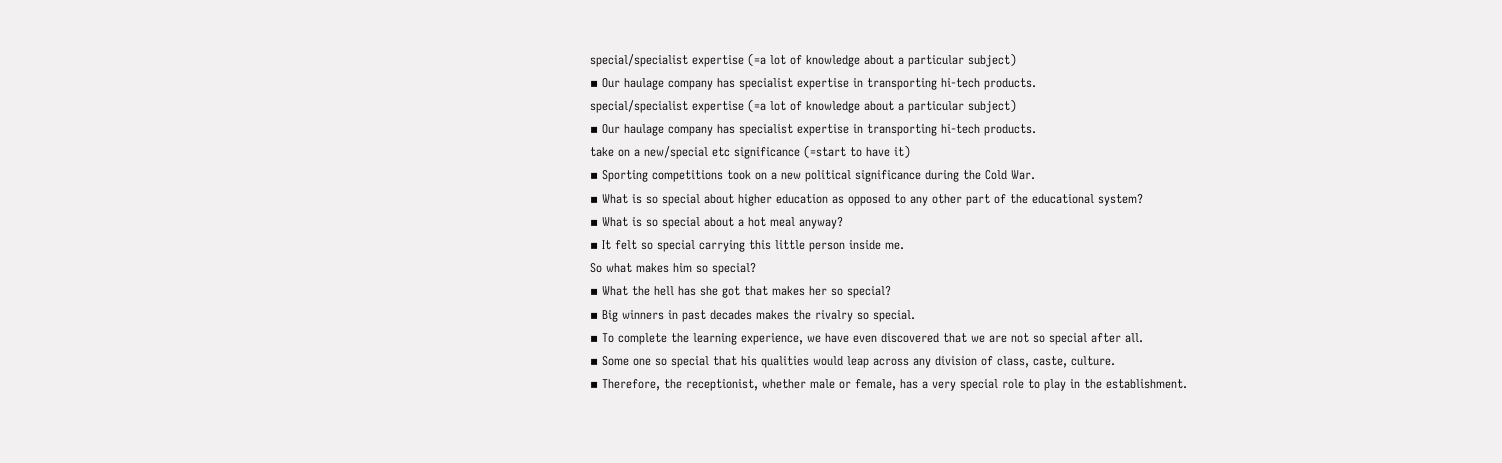special/specialist expertise (=a lot of knowledge about a particular subject)
▪ Our haulage company has specialist expertise in transporting hi-tech products.
special/specialist expertise (=a lot of knowledge about a particular subject)
▪ Our haulage company has specialist expertise in transporting hi-tech products.
take on a new/special etc significance (=start to have it)
▪ Sporting competitions took on a new political significance during the Cold War.
▪ What is so special about higher education as opposed to any other part of the educational system?
▪ What is so special about a hot meal anyway?
▪ It felt so special carrying this little person inside me.
So what makes him so special?
▪ What the hell has she got that makes her so special?
▪ Big winners in past decades makes the rivalry so special.
▪ To complete the learning experience, we have even discovered that we are not so special after all.
▪ Some one so special that his qualities would leap across any division of class, caste, culture.
▪ Therefore, the receptionist, whether male or female, has a very special role to play in the establishment.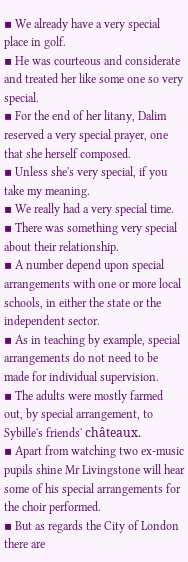▪ We already have a very special place in golf.
▪ He was courteous and considerate and treated her like some one so very special.
▪ For the end of her litany, Dalim reserved a very special prayer, one that she herself composed.
▪ Unless she's very special, if you take my meaning.
▪ We really had a very special time.
▪ There was something very special about their relationship.
▪ A number depend upon special arrangements with one or more local schools, in either the state or the independent sector.
▪ As in teaching by example, special arrangements do not need to be made for individual supervision.
▪ The adults were mostly farmed out, by special arrangement, to Sybille's friends' châteaux.
▪ Apart from watching two ex-music pupils shine Mr Livingstone will hear some of his special arrangements for the choir performed.
▪ But as regards the City of London there are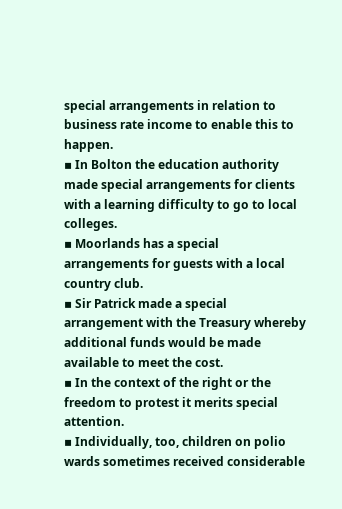special arrangements in relation to business rate income to enable this to happen.
▪ In Bolton the education authority made special arrangements for clients with a learning difficulty to go to local colleges.
▪ Moorlands has a special arrangements for guests with a local country club.
▪ Sir Patrick made a special arrangement with the Treasury whereby additional funds would be made available to meet the cost.
▪ In the context of the right or the freedom to protest it merits special attention.
▪ Individually, too, children on polio wards sometimes received considerable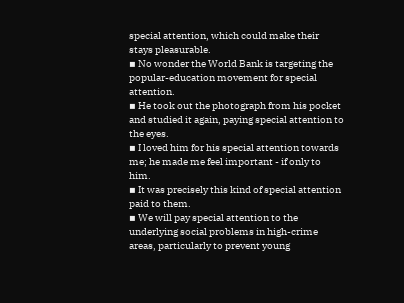special attention, which could make their stays pleasurable.
▪ No wonder the World Bank is targeting the popular-education movement for special attention.
▪ He took out the photograph from his pocket and studied it again, paying special attention to the eyes.
▪ I loved him for his special attention towards me; he made me feel important - if only to him.
▪ It was precisely this kind of special attention paid to them.
▪ We will pay special attention to the underlying social problems in high-crime areas, particularly to prevent young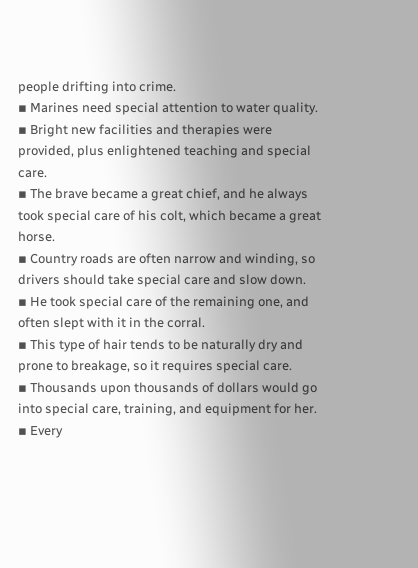people drifting into crime.
▪ Marines need special attention to water quality.
▪ Bright new facilities and therapies were provided, plus enlightened teaching and special care.
▪ The brave became a great chief, and he always took special care of his colt, which became a great horse.
▪ Country roads are often narrow and winding, so drivers should take special care and slow down.
▪ He took special care of the remaining one, and often slept with it in the corral.
▪ This type of hair tends to be naturally dry and prone to breakage, so it requires special care.
▪ Thousands upon thousands of dollars would go into special care, training, and equipment for her.
▪ Every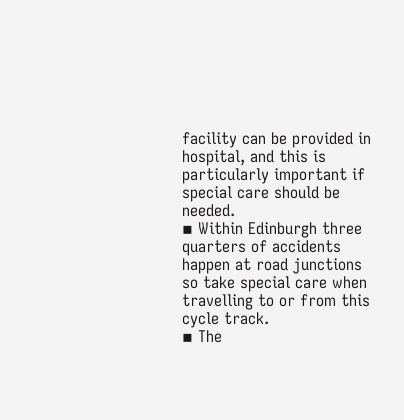facility can be provided in hospital, and this is particularly important if special care should be needed.
▪ Within Edinburgh three quarters of accidents happen at road junctions so take special care when travelling to or from this cycle track.
▪ The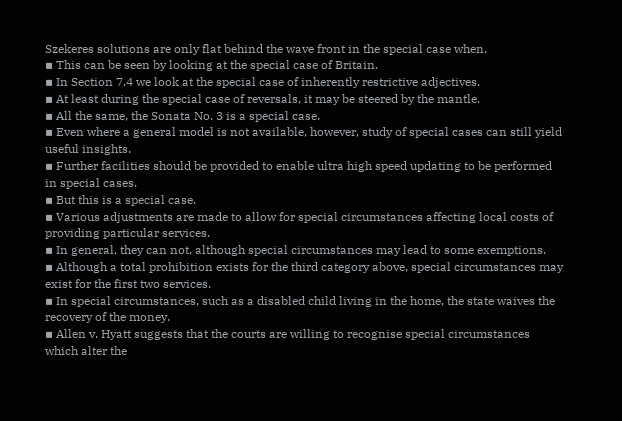Szekeres solutions are only flat behind the wave front in the special case when.
▪ This can be seen by looking at the special case of Britain.
▪ In Section 7.4 we look at the special case of inherently restrictive adjectives.
▪ At least during the special case of reversals, it may be steered by the mantle.
▪ All the same, the Sonata No. 3 is a special case.
▪ Even where a general model is not available, however, study of special cases can still yield useful insights.
▪ Further facilities should be provided to enable ultra high speed updating to be performed in special cases.
▪ But this is a special case.
▪ Various adjustments are made to allow for special circumstances affecting local costs of providing particular services.
▪ In general, they can not, although special circumstances may lead to some exemptions.
▪ Although a total prohibition exists for the third category above, special circumstances may exist for the first two services.
▪ In special circumstances, such as a disabled child living in the home, the state waives the recovery of the money.
▪ Allen v. Hyatt suggests that the courts are willing to recognise special circumstances which alter the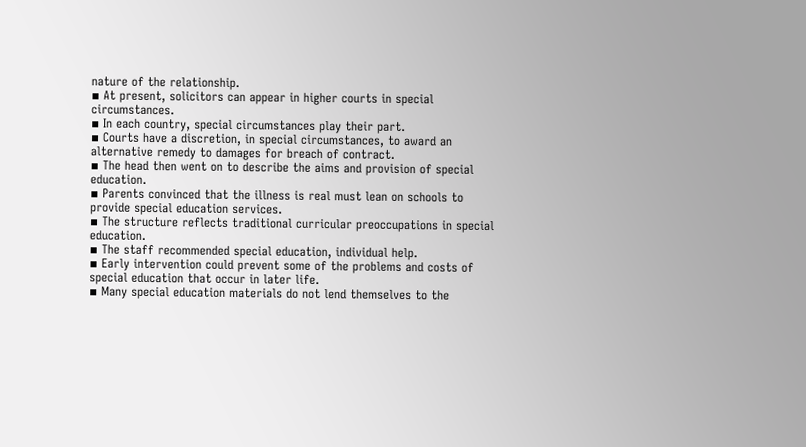nature of the relationship.
▪ At present, solicitors can appear in higher courts in special circumstances.
▪ In each country, special circumstances play their part.
▪ Courts have a discretion, in special circumstances, to award an alternative remedy to damages for breach of contract.
▪ The head then went on to describe the aims and provision of special education.
▪ Parents convinced that the illness is real must lean on schools to provide special education services.
▪ The structure reflects traditional curricular preoccupations in special education.
▪ The staff recommended special education, individual help.
▪ Early intervention could prevent some of the problems and costs of special education that occur in later life.
▪ Many special education materials do not lend themselves to the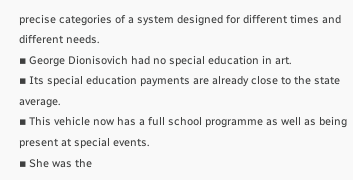precise categories of a system designed for different times and different needs.
▪ George Dionisovich had no special education in art.
▪ Its special education payments are already close to the state average.
▪ This vehicle now has a full school programme as well as being present at special events.
▪ She was the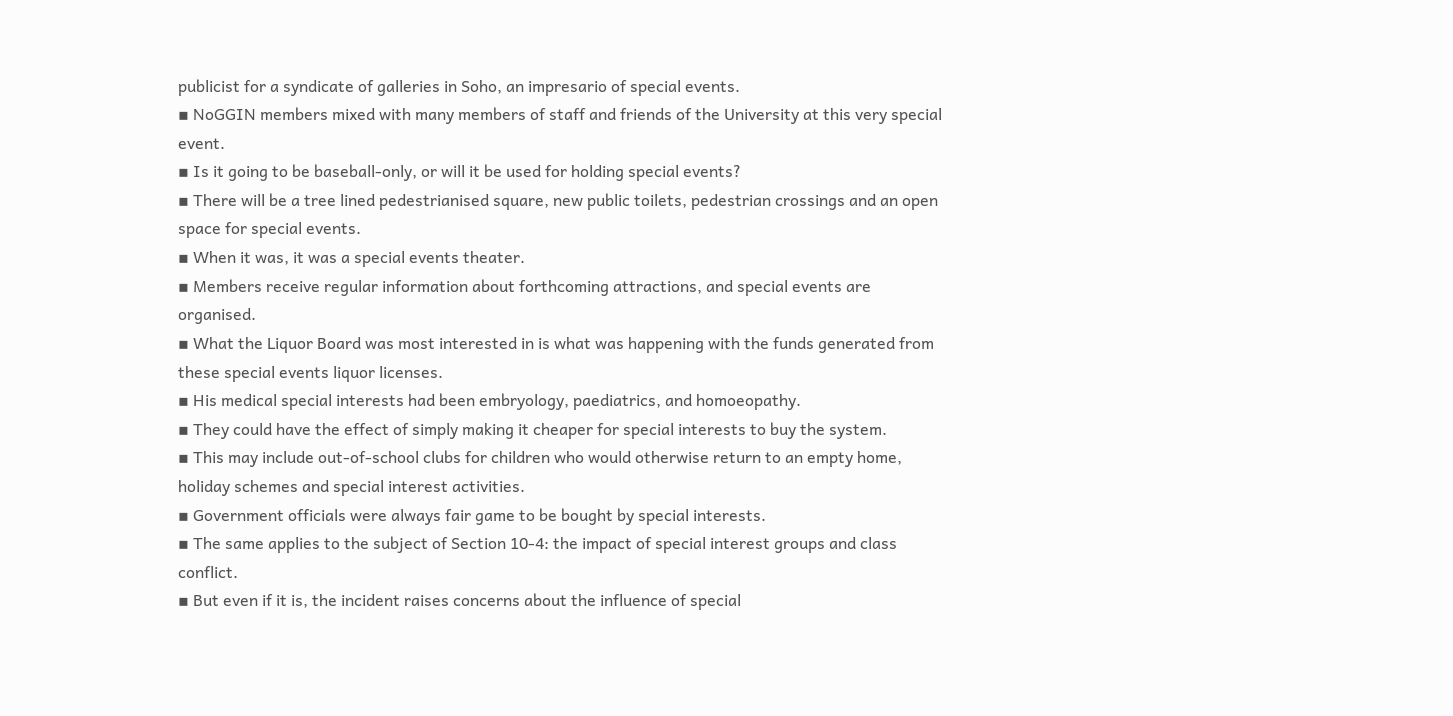publicist for a syndicate of galleries in Soho, an impresario of special events.
▪ NoGGIN members mixed with many members of staff and friends of the University at this very special event.
▪ Is it going to be baseball-only, or will it be used for holding special events?
▪ There will be a tree lined pedestrianised square, new public toilets, pedestrian crossings and an open space for special events.
▪ When it was, it was a special events theater.
▪ Members receive regular information about forthcoming attractions, and special events are organised.
▪ What the Liquor Board was most interested in is what was happening with the funds generated from these special events liquor licenses.
▪ His medical special interests had been embryology, paediatrics, and homoeopathy.
▪ They could have the effect of simply making it cheaper for special interests to buy the system.
▪ This may include out-of-school clubs for children who would otherwise return to an empty home, holiday schemes and special interest activities.
▪ Government officials were always fair game to be bought by special interests.
▪ The same applies to the subject of Section 10-4: the impact of special interest groups and class conflict.
▪ But even if it is, the incident raises concerns about the influence of special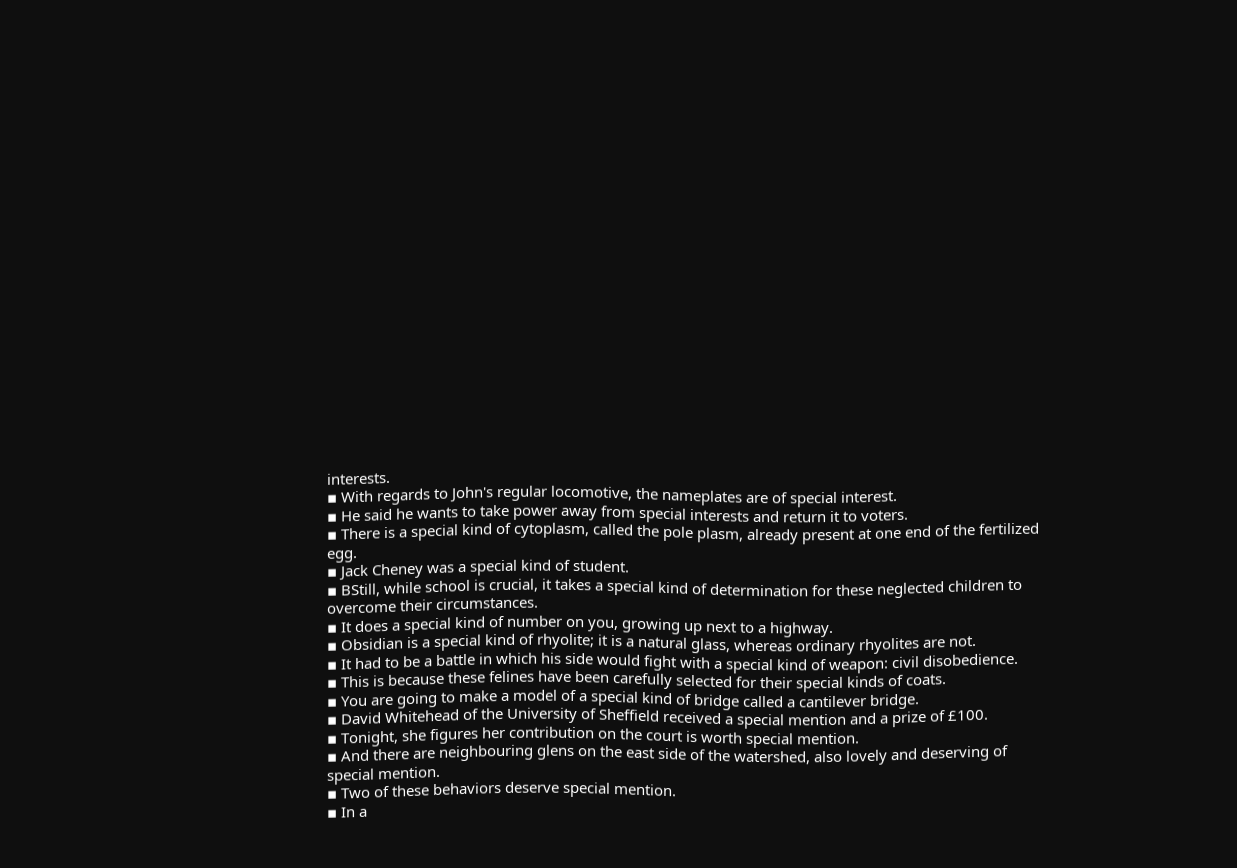interests.
▪ With regards to John's regular locomotive, the nameplates are of special interest.
▪ He said he wants to take power away from special interests and return it to voters.
▪ There is a special kind of cytoplasm, called the pole plasm, already present at one end of the fertilized egg.
▪ Jack Cheney was a special kind of student.
▪ BStill, while school is crucial, it takes a special kind of determination for these neglected children to overcome their circumstances.
▪ It does a special kind of number on you, growing up next to a highway.
▪ Obsidian is a special kind of rhyolite; it is a natural glass, whereas ordinary rhyolites are not.
▪ It had to be a battle in which his side would fight with a special kind of weapon: civil disobedience.
▪ This is because these felines have been carefully selected for their special kinds of coats.
▪ You are going to make a model of a special kind of bridge called a cantilever bridge.
▪ David Whitehead of the University of Sheffield received a special mention and a prize of £100.
▪ Tonight, she figures her contribution on the court is worth special mention.
▪ And there are neighbouring glens on the east side of the watershed, also lovely and deserving of special mention.
▪ Two of these behaviors deserve special mention.
▪ In a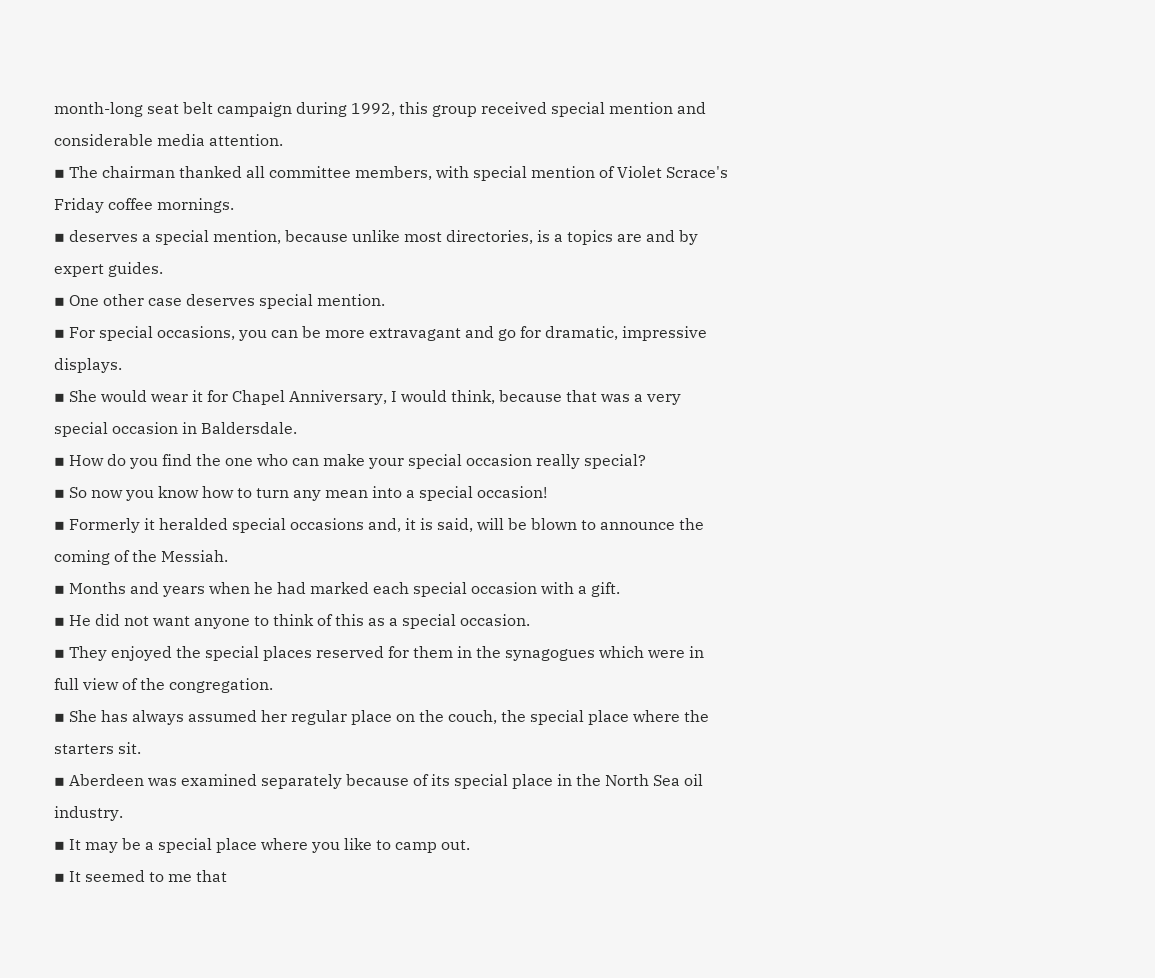month-long seat belt campaign during 1992, this group received special mention and considerable media attention.
▪ The chairman thanked all committee members, with special mention of Violet Scrace's Friday coffee mornings.
▪ deserves a special mention, because unlike most directories, is a topics are and by expert guides.
▪ One other case deserves special mention.
▪ For special occasions, you can be more extravagant and go for dramatic, impressive displays.
▪ She would wear it for Chapel Anniversary, I would think, because that was a very special occasion in Baldersdale.
▪ How do you find the one who can make your special occasion really special?
▪ So now you know how to turn any mean into a special occasion!
▪ Formerly it heralded special occasions and, it is said, will be blown to announce the coming of the Messiah.
▪ Months and years when he had marked each special occasion with a gift.
▪ He did not want anyone to think of this as a special occasion.
▪ They enjoyed the special places reserved for them in the synagogues which were in full view of the congregation.
▪ She has always assumed her regular place on the couch, the special place where the starters sit.
▪ Aberdeen was examined separately because of its special place in the North Sea oil industry.
▪ It may be a special place where you like to camp out.
▪ It seemed to me that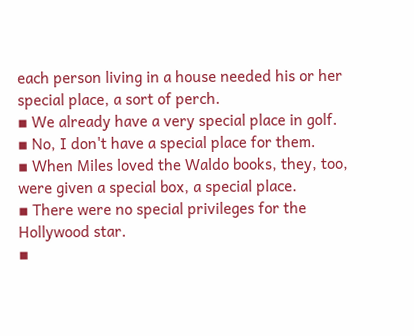each person living in a house needed his or her special place, a sort of perch.
▪ We already have a very special place in golf.
▪ No, I don't have a special place for them.
▪ When Miles loved the Waldo books, they, too, were given a special box, a special place.
▪ There were no special privileges for the Hollywood star.
▪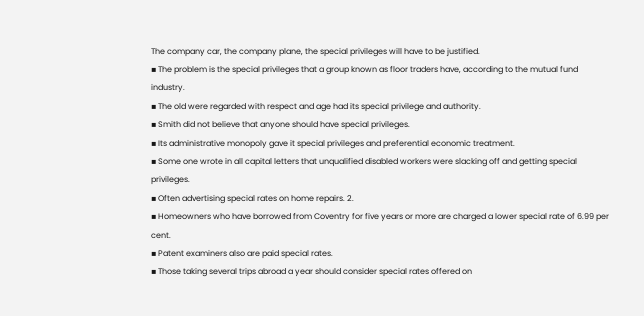The company car, the company plane, the special privileges will have to be justified.
▪ The problem is the special privileges that a group known as floor traders have, according to the mutual fund industry.
▪ The old were regarded with respect and age had its special privilege and authority.
▪ Smith did not believe that anyone should have special privileges.
▪ Its administrative monopoly gave it special privileges and preferential economic treatment.
▪ Some one wrote in all capital letters that unqualified disabled workers were slacking off and getting special privileges.
▪ Often advertising special rates on home repairs. 2.
▪ Homeowners who have borrowed from Coventry for five years or more are charged a lower special rate of 6.99 per cent.
▪ Patent examiners also are paid special rates.
▪ Those taking several trips abroad a year should consider special rates offered on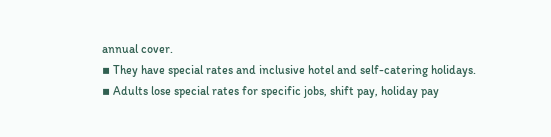annual cover.
▪ They have special rates and inclusive hotel and self-catering holidays.
▪ Adults lose special rates for specific jobs, shift pay, holiday pay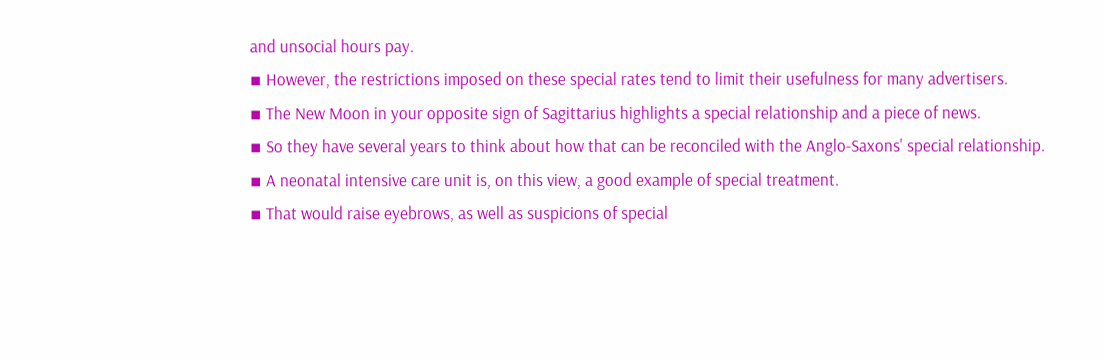and unsocial hours pay.
▪ However, the restrictions imposed on these special rates tend to limit their usefulness for many advertisers.
▪ The New Moon in your opposite sign of Sagittarius highlights a special relationship and a piece of news.
▪ So they have several years to think about how that can be reconciled with the Anglo-Saxons' special relationship.
▪ A neonatal intensive care unit is, on this view, a good example of special treatment.
▪ That would raise eyebrows, as well as suspicions of special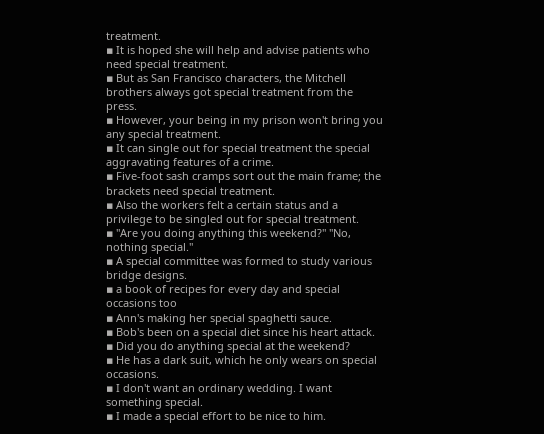treatment.
▪ It is hoped she will help and advise patients who need special treatment.
▪ But as San Francisco characters, the Mitchell brothers always got special treatment from the press.
▪ However, your being in my prison won't bring you any special treatment.
▪ It can single out for special treatment the special aggravating features of a crime.
▪ Five-foot sash cramps sort out the main frame; the brackets need special treatment.
▪ Also the workers felt a certain status and a privilege to be singled out for special treatment.
▪ "Are you doing anything this weekend?" "No, nothing special."
▪ A special committee was formed to study various bridge designs.
▪ a book of recipes for every day and special occasions too
▪ Ann's making her special spaghetti sauce.
▪ Bob's been on a special diet since his heart attack.
▪ Did you do anything special at the weekend?
▪ He has a dark suit, which he only wears on special occasions.
▪ I don't want an ordinary wedding. I want something special.
▪ I made a special effort to be nice to him.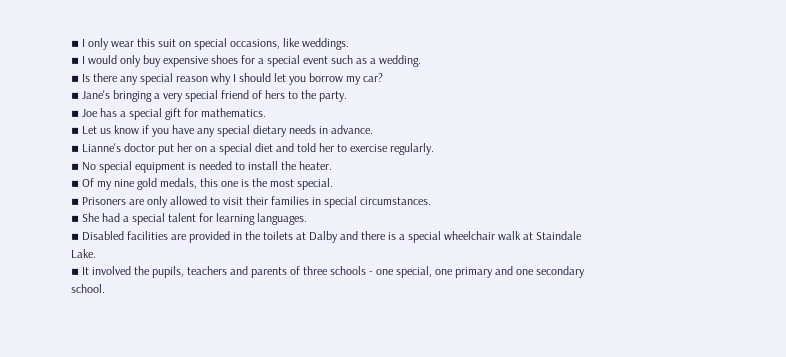▪ I only wear this suit on special occasions, like weddings.
▪ I would only buy expensive shoes for a special event such as a wedding.
▪ Is there any special reason why I should let you borrow my car?
▪ Jane's bringing a very special friend of hers to the party.
▪ Joe has a special gift for mathematics.
▪ Let us know if you have any special dietary needs in advance.
▪ Lianne's doctor put her on a special diet and told her to exercise regularly.
▪ No special equipment is needed to install the heater.
▪ Of my nine gold medals, this one is the most special.
▪ Prisoners are only allowed to visit their families in special circumstances.
▪ She had a special talent for learning languages.
▪ Disabled facilities are provided in the toilets at Dalby and there is a special wheelchair walk at Staindale Lake.
▪ It involved the pupils, teachers and parents of three schools - one special, one primary and one secondary school.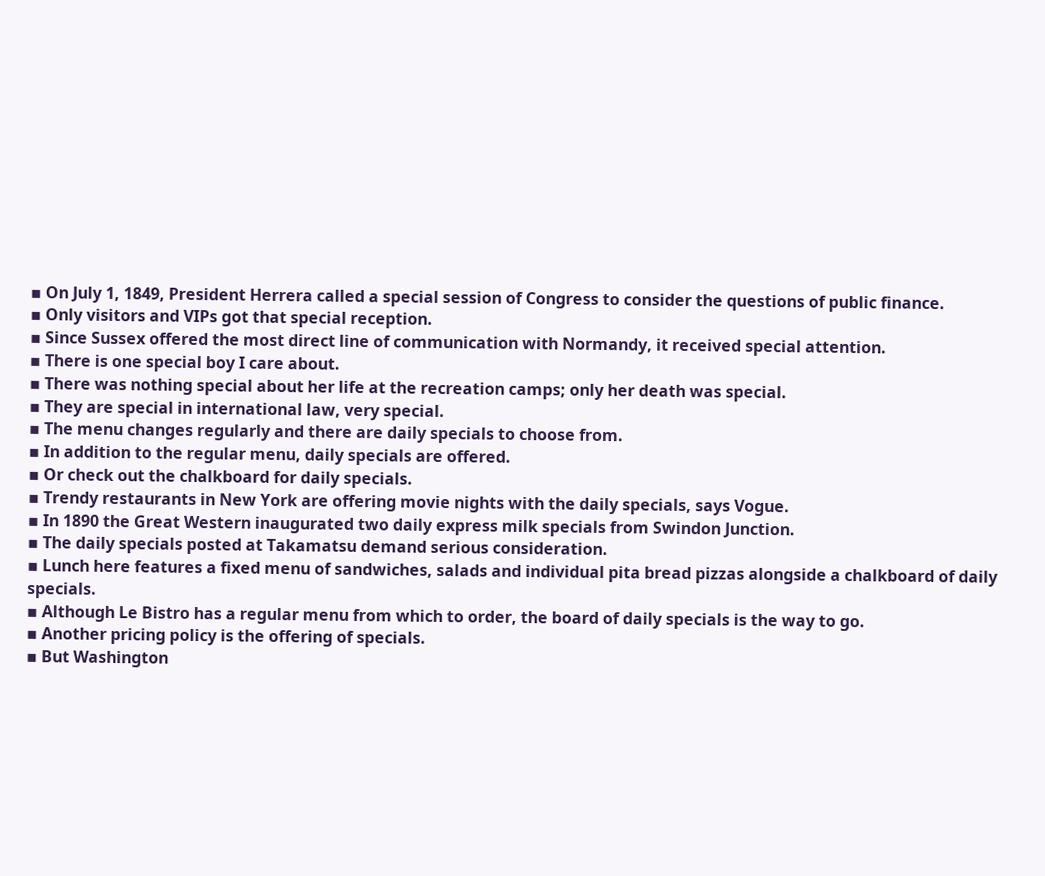▪ On July 1, 1849, President Herrera called a special session of Congress to consider the questions of public finance.
▪ Only visitors and VIPs got that special reception.
▪ Since Sussex offered the most direct line of communication with Normandy, it received special attention.
▪ There is one special boy I care about.
▪ There was nothing special about her life at the recreation camps; only her death was special.
▪ They are special in international law, very special.
▪ The menu changes regularly and there are daily specials to choose from.
▪ In addition to the regular menu, daily specials are offered.
▪ Or check out the chalkboard for daily specials.
▪ Trendy restaurants in New York are offering movie nights with the daily specials, says Vogue.
▪ In 1890 the Great Western inaugurated two daily express milk specials from Swindon Junction.
▪ The daily specials posted at Takamatsu demand serious consideration.
▪ Lunch here features a fixed menu of sandwiches, salads and individual pita bread pizzas alongside a chalkboard of daily specials.
▪ Although Le Bistro has a regular menu from which to order, the board of daily specials is the way to go.
▪ Another pricing policy is the offering of specials.
▪ But Washington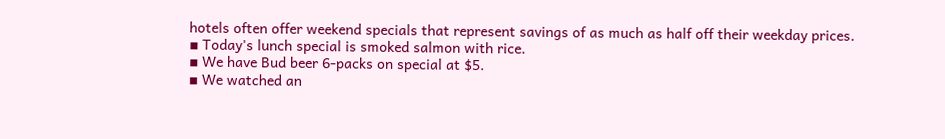hotels often offer weekend specials that represent savings of as much as half off their weekday prices.
▪ Today's lunch special is smoked salmon with rice.
▪ We have Bud beer 6-packs on special at $5.
▪ We watched an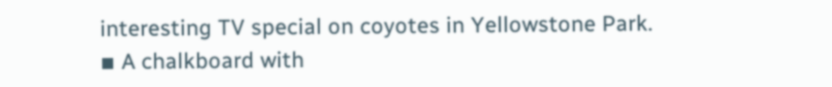interesting TV special on coyotes in Yellowstone Park.
▪ A chalkboard with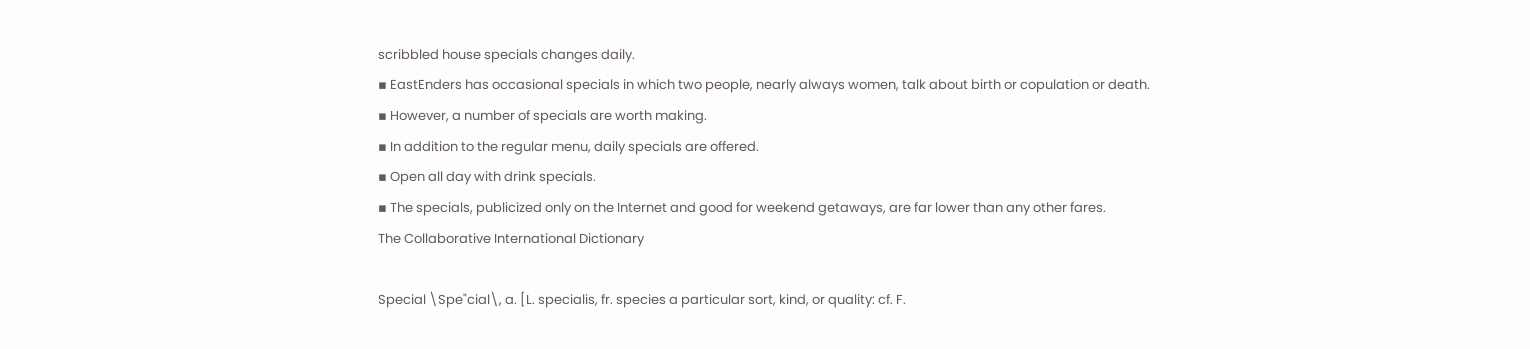scribbled house specials changes daily.
▪ EastEnders has occasional specials in which two people, nearly always women, talk about birth or copulation or death.
▪ However, a number of specials are worth making.
▪ In addition to the regular menu, daily specials are offered.
▪ Open all day with drink specials.
▪ The specials, publicized only on the Internet and good for weekend getaways, are far lower than any other fares.
The Collaborative International Dictionary

Special \Spe"cial\, a. [L. specialis, fr. species a particular sort, kind, or quality: cf. F.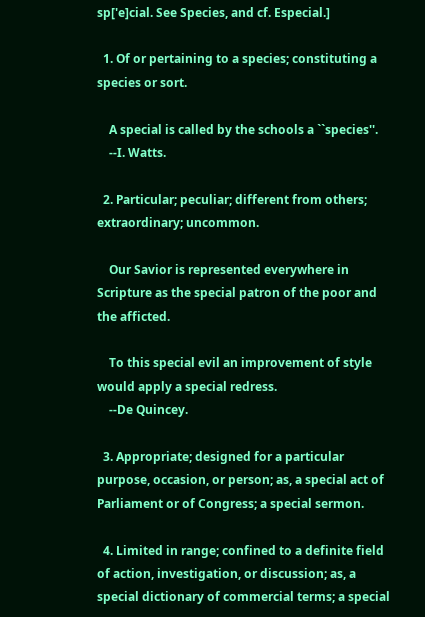sp['e]cial. See Species, and cf. Especial.]

  1. Of or pertaining to a species; constituting a species or sort.

    A special is called by the schools a ``species''.
    --I. Watts.

  2. Particular; peculiar; different from others; extraordinary; uncommon.

    Our Savior is represented everywhere in Scripture as the special patron of the poor and the afficted.

    To this special evil an improvement of style would apply a special redress.
    --De Quincey.

  3. Appropriate; designed for a particular purpose, occasion, or person; as, a special act of Parliament or of Congress; a special sermon.

  4. Limited in range; confined to a definite field of action, investigation, or discussion; as, a special dictionary of commercial terms; a special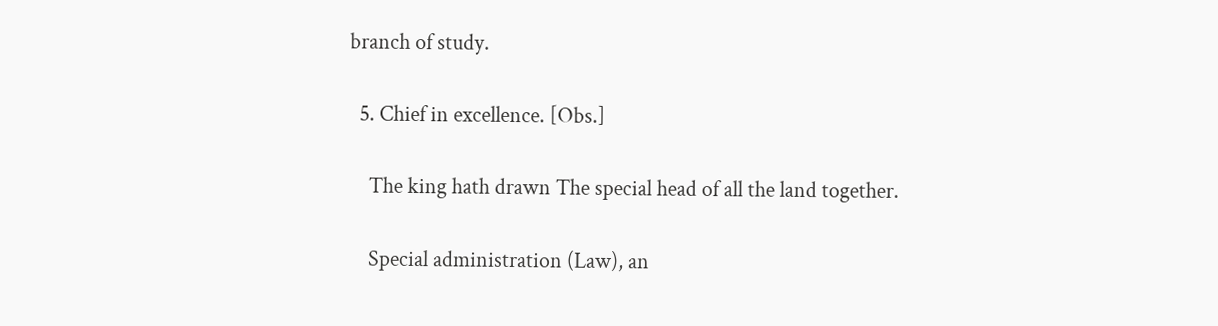branch of study.

  5. Chief in excellence. [Obs.]

    The king hath drawn The special head of all the land together.

    Special administration (Law), an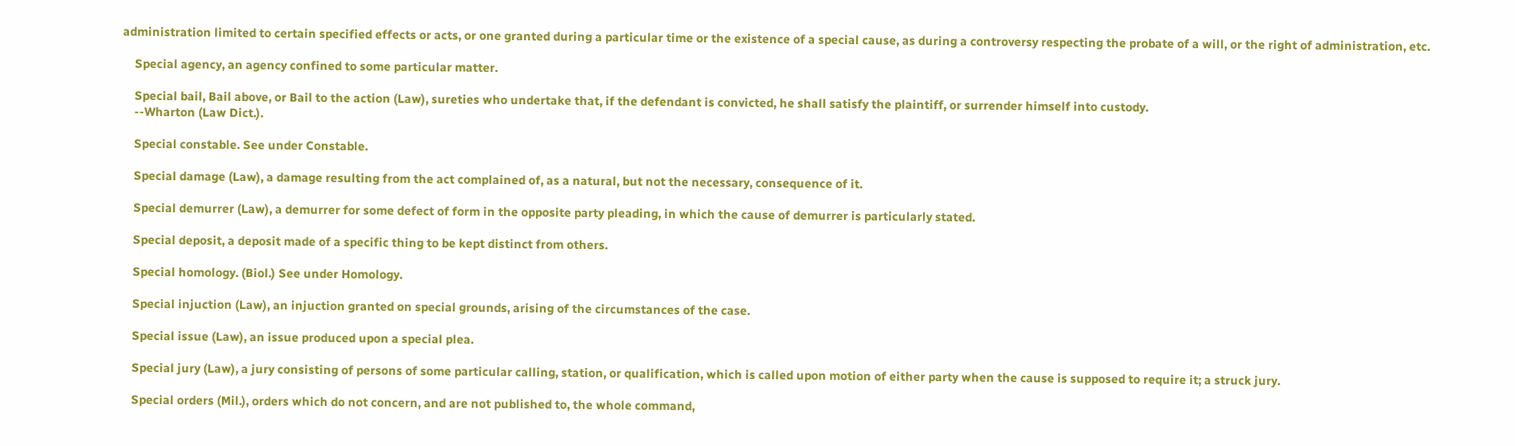administration limited to certain specified effects or acts, or one granted during a particular time or the existence of a special cause, as during a controversy respecting the probate of a will, or the right of administration, etc.

    Special agency, an agency confined to some particular matter.

    Special bail, Bail above, or Bail to the action (Law), sureties who undertake that, if the defendant is convicted, he shall satisfy the plaintiff, or surrender himself into custody.
    --Wharton (Law Dict.).

    Special constable. See under Constable.

    Special damage (Law), a damage resulting from the act complained of, as a natural, but not the necessary, consequence of it.

    Special demurrer (Law), a demurrer for some defect of form in the opposite party pleading, in which the cause of demurrer is particularly stated.

    Special deposit, a deposit made of a specific thing to be kept distinct from others.

    Special homology. (Biol.) See under Homology.

    Special injuction (Law), an injuction granted on special grounds, arising of the circumstances of the case.

    Special issue (Law), an issue produced upon a special plea.

    Special jury (Law), a jury consisting of persons of some particular calling, station, or qualification, which is called upon motion of either party when the cause is supposed to require it; a struck jury.

    Special orders (Mil.), orders which do not concern, and are not published to, the whole command,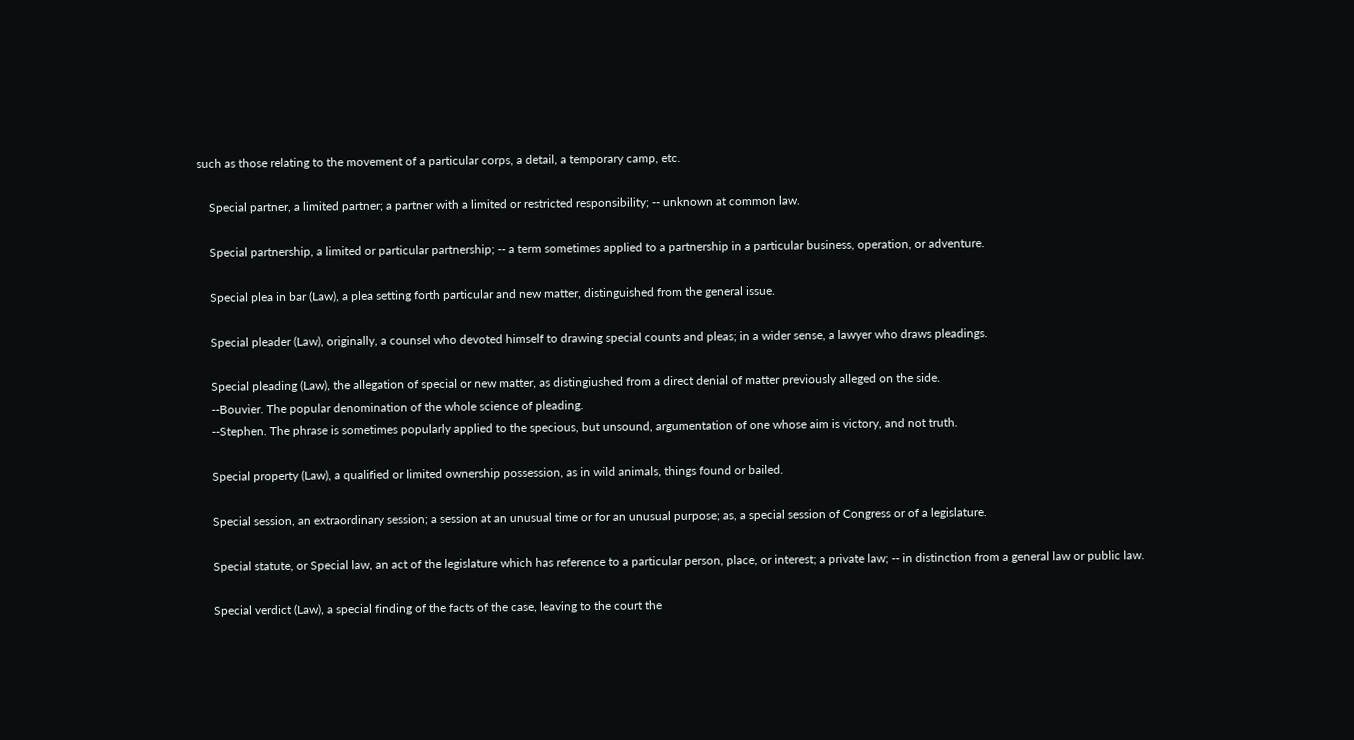such as those relating to the movement of a particular corps, a detail, a temporary camp, etc.

    Special partner, a limited partner; a partner with a limited or restricted responsibility; -- unknown at common law.

    Special partnership, a limited or particular partnership; -- a term sometimes applied to a partnership in a particular business, operation, or adventure.

    Special plea in bar (Law), a plea setting forth particular and new matter, distinguished from the general issue.

    Special pleader (Law), originally, a counsel who devoted himself to drawing special counts and pleas; in a wider sense, a lawyer who draws pleadings.

    Special pleading (Law), the allegation of special or new matter, as distingiushed from a direct denial of matter previously alleged on the side.
    --Bouvier. The popular denomination of the whole science of pleading.
    --Stephen. The phrase is sometimes popularly applied to the specious, but unsound, argumentation of one whose aim is victory, and not truth.

    Special property (Law), a qualified or limited ownership possession, as in wild animals, things found or bailed.

    Special session, an extraordinary session; a session at an unusual time or for an unusual purpose; as, a special session of Congress or of a legislature.

    Special statute, or Special law, an act of the legislature which has reference to a particular person, place, or interest; a private law; -- in distinction from a general law or public law.

    Special verdict (Law), a special finding of the facts of the case, leaving to the court the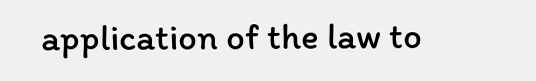application of the law to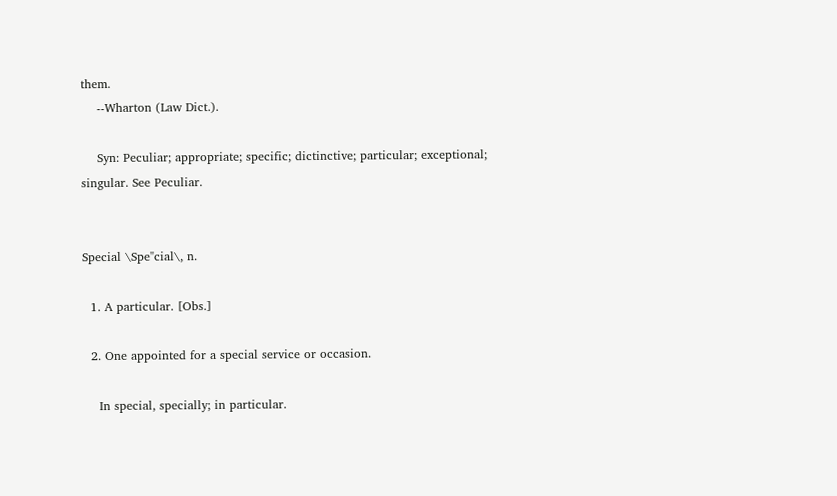them.
    --Wharton (Law Dict.).

    Syn: Peculiar; appropriate; specific; dictinctive; particular; exceptional; singular. See Peculiar.


Special \Spe"cial\, n.

  1. A particular. [Obs.]

  2. One appointed for a special service or occasion.

    In special, specially; in particular.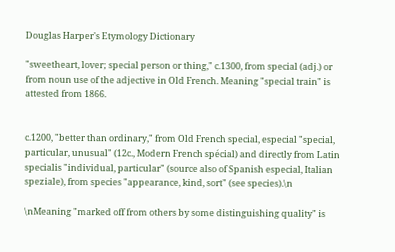Douglas Harper's Etymology Dictionary

"sweetheart, lover; special person or thing," c.1300, from special (adj.) or from noun use of the adjective in Old French. Meaning "special train" is attested from 1866.


c.1200, "better than ordinary," from Old French special, especial "special, particular, unusual" (12c., Modern French spécial) and directly from Latin specialis "individual, particular" (source also of Spanish especial, Italian speziale), from species "appearance, kind, sort" (see species).\n

\nMeaning "marked off from others by some distinguishing quality" is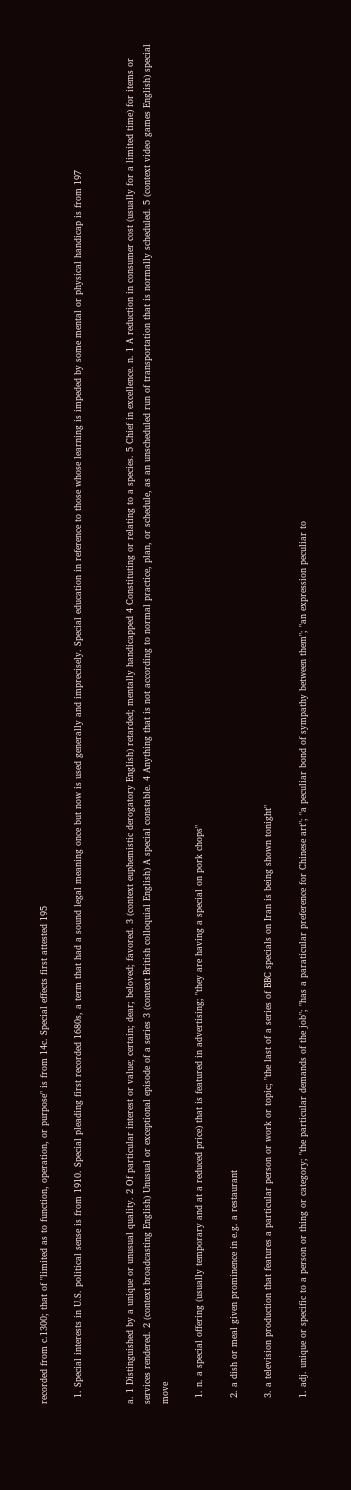recorded from c.1300; that of "limited as to function, operation, or purpose" is from 14c. Special effects first attested 195

  1. Special interests in U.S. political sense is from 1910. Special pleading first recorded 1680s, a term that had a sound legal meaning once but now is used generally and imprecisely. Special education in reference to those whose learning is impeded by some mental or physical handicap is from 197


a. 1 Distinguished by a unique or unusual quality. 2 Of particular interest or value; certain; dear; beloved; favored. 3 (context euphemistic derogatory English) retarded; mentally handicapped 4 Constituting or relating to a species. 5 Chief in excellence. n. 1 A reduction in consumer cost (usually for a limited time) for items or services rendered. 2 (context broadcasting English) Unusual or exceptional episode of a series 3 (context British colloquial English) A special constable. 4 Anything that is not according to normal practice, plan, or schedule, as an unscheduled run of transportation that is normally scheduled. 5 (context video games English) special move

  1. n. a special offering (usually temporary and at a reduced price) that is featured in advertising; "they are having a special on pork chops"

  2. a dish or meal given prominence in e.g. a restaurant

  3. a television production that features a particular person or work or topic; "the last of a series of BBC specials on Iran is being shown tonight"

  1. adj. unique or specific to a person or thing or category; "the particular demands of the job"; "has a paraticular preference for Chinese art"; "a peculiar bond of sympathy between them"; "an expression peculiar to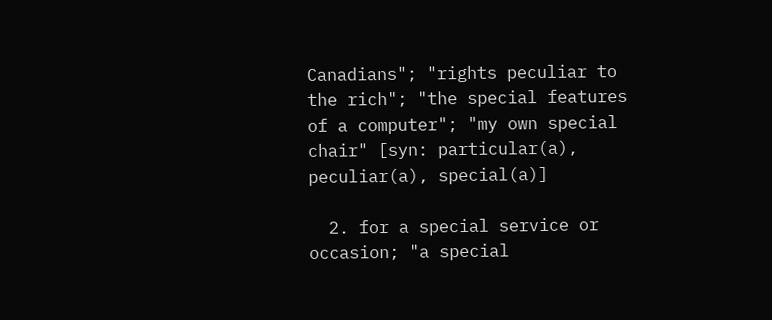Canadians"; "rights peculiar to the rich"; "the special features of a computer"; "my own special chair" [syn: particular(a), peculiar(a), special(a)]

  2. for a special service or occasion; "a special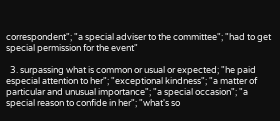correspondent"; "a special adviser to the committee"; "had to get special permission for the event"

  3. surpassing what is common or usual or expected; "he paid especial attention to her"; "exceptional kindness"; "a matter of particular and unusual importance"; "a special occasion"; "a special reason to confide in her"; "what's so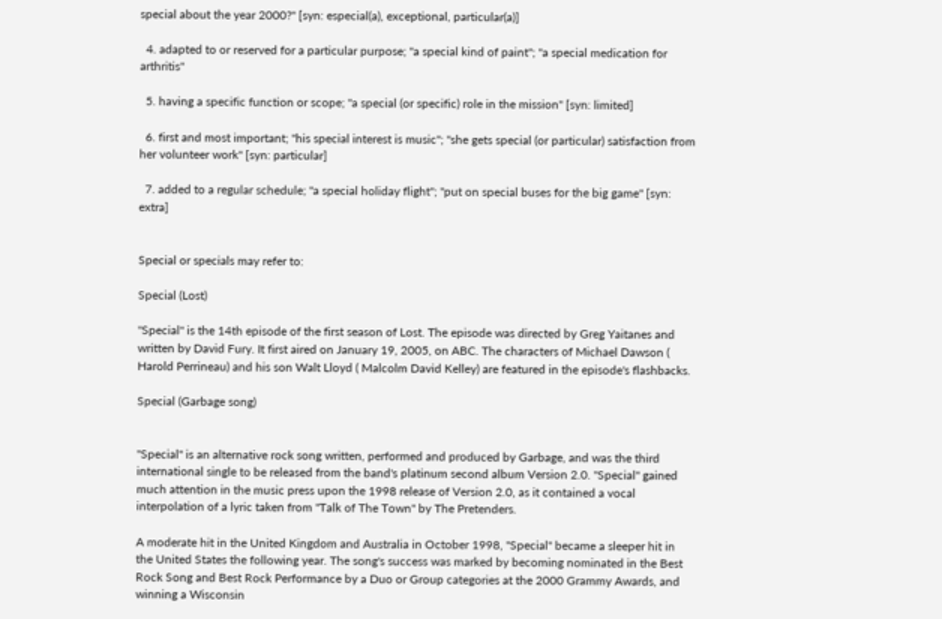special about the year 2000?" [syn: especial(a), exceptional, particular(a)]

  4. adapted to or reserved for a particular purpose; "a special kind of paint"; "a special medication for arthritis"

  5. having a specific function or scope; "a special (or specific) role in the mission" [syn: limited]

  6. first and most important; "his special interest is music"; "she gets special (or particular) satisfaction from her volunteer work" [syn: particular]

  7. added to a regular schedule; "a special holiday flight"; "put on special buses for the big game" [syn: extra]


Special or specials may refer to:

Special (Lost)

"Special" is the 14th episode of the first season of Lost. The episode was directed by Greg Yaitanes and written by David Fury. It first aired on January 19, 2005, on ABC. The characters of Michael Dawson ( Harold Perrineau) and his son Walt Lloyd ( Malcolm David Kelley) are featured in the episode's flashbacks.

Special (Garbage song)


"Special" is an alternative rock song written, performed and produced by Garbage, and was the third international single to be released from the band's platinum second album Version 2.0. "Special" gained much attention in the music press upon the 1998 release of Version 2.0, as it contained a vocal interpolation of a lyric taken from "Talk of The Town" by The Pretenders.

A moderate hit in the United Kingdom and Australia in October 1998, "Special" became a sleeper hit in the United States the following year. The song's success was marked by becoming nominated in the Best Rock Song and Best Rock Performance by a Duo or Group categories at the 2000 Grammy Awards, and winning a Wisconsin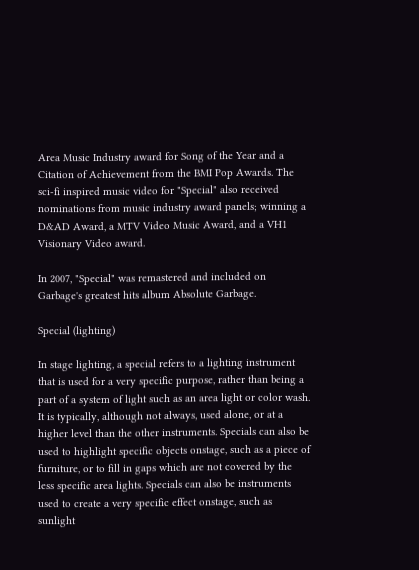Area Music Industry award for Song of the Year and a Citation of Achievement from the BMI Pop Awards. The sci-fi inspired music video for "Special" also received nominations from music industry award panels; winning a D&AD Award, a MTV Video Music Award, and a VH1 Visionary Video award.

In 2007, "Special" was remastered and included on Garbage's greatest hits album Absolute Garbage.

Special (lighting)

In stage lighting, a special refers to a lighting instrument that is used for a very specific purpose, rather than being a part of a system of light such as an area light or color wash. It is typically, although not always, used alone, or at a higher level than the other instruments. Specials can also be used to highlight specific objects onstage, such as a piece of furniture, or to fill in gaps which are not covered by the less specific area lights. Specials can also be instruments used to create a very specific effect onstage, such as sunlight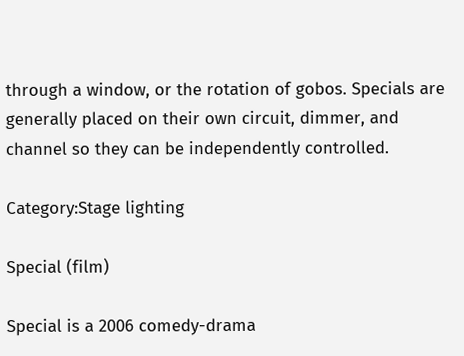through a window, or the rotation of gobos. Specials are generally placed on their own circuit, dimmer, and channel so they can be independently controlled.

Category:Stage lighting

Special (film)

Special is a 2006 comedy-drama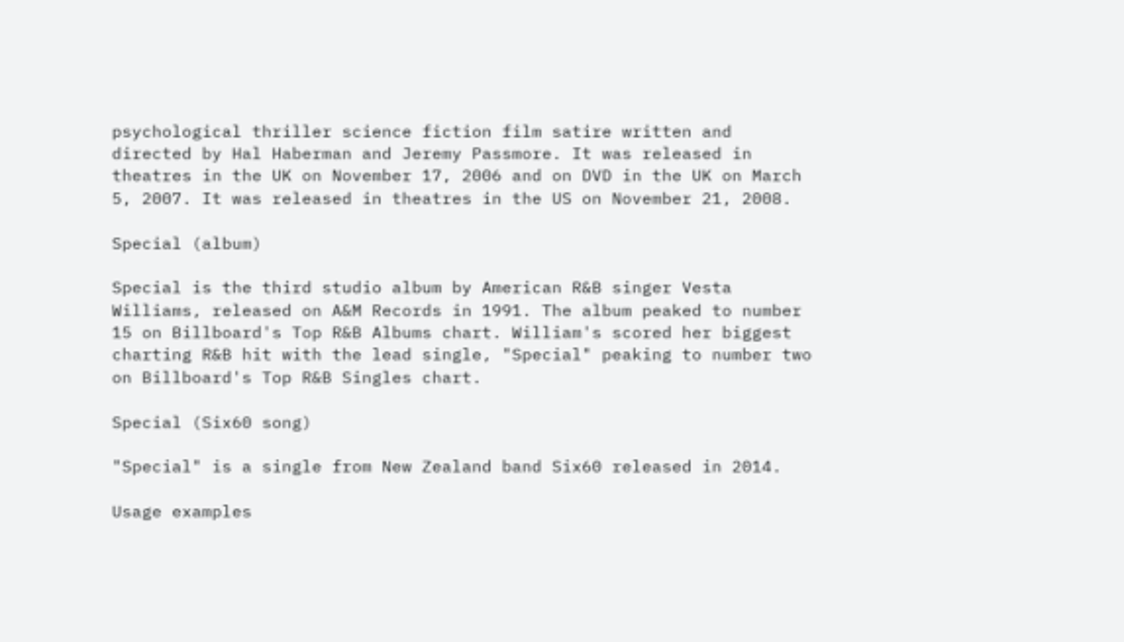psychological thriller science fiction film satire written and directed by Hal Haberman and Jeremy Passmore. It was released in theatres in the UK on November 17, 2006 and on DVD in the UK on March 5, 2007. It was released in theatres in the US on November 21, 2008.

Special (album)

Special is the third studio album by American R&B singer Vesta Williams, released on A&M Records in 1991. The album peaked to number 15 on Billboard's Top R&B Albums chart. William's scored her biggest charting R&B hit with the lead single, "Special" peaking to number two on Billboard's Top R&B Singles chart.

Special (Six60 song)

"Special" is a single from New Zealand band Six60 released in 2014.

Usage examples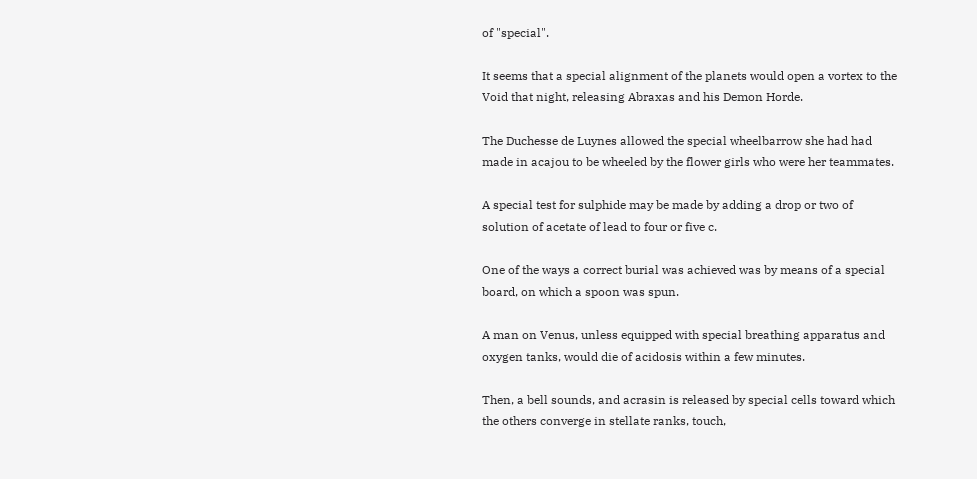of "special".

It seems that a special alignment of the planets would open a vortex to the Void that night, releasing Abraxas and his Demon Horde.

The Duchesse de Luynes allowed the special wheelbarrow she had had made in acajou to be wheeled by the flower girls who were her teammates.

A special test for sulphide may be made by adding a drop or two of solution of acetate of lead to four or five c.

One of the ways a correct burial was achieved was by means of a special board, on which a spoon was spun.

A man on Venus, unless equipped with special breathing apparatus and oxygen tanks, would die of acidosis within a few minutes.

Then, a bell sounds, and acrasin is released by special cells toward which the others converge in stellate ranks, touch,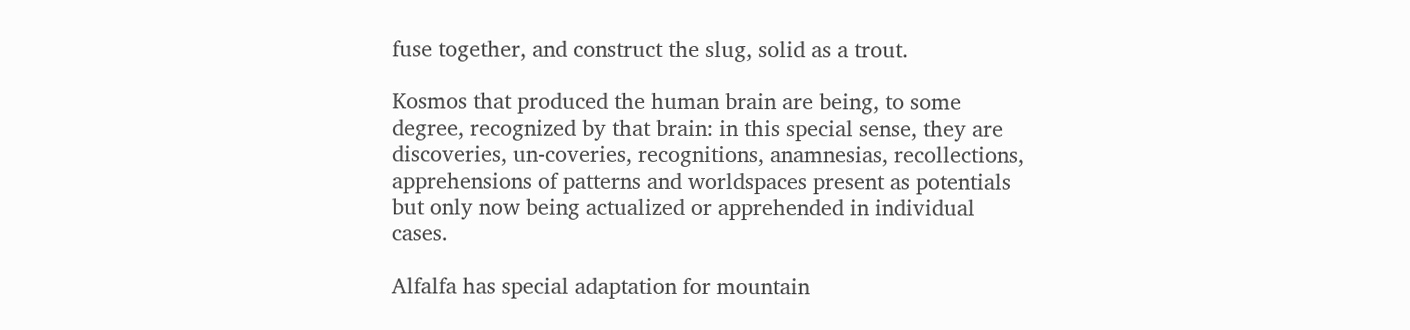fuse together, and construct the slug, solid as a trout.

Kosmos that produced the human brain are being, to some degree, recognized by that brain: in this special sense, they are discoveries, un-coveries, recognitions, anamnesias, recollections, apprehensions of patterns and worldspaces present as potentials but only now being actualized or apprehended in individual cases.

Alfalfa has special adaptation for mountain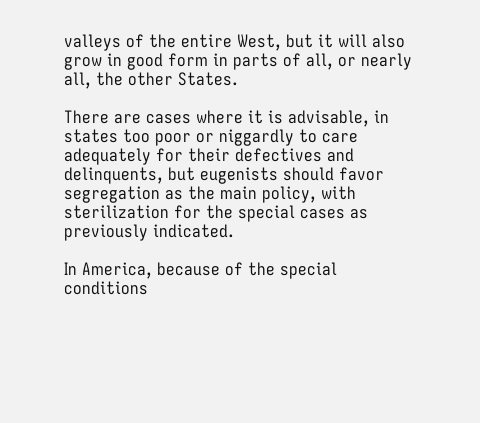valleys of the entire West, but it will also grow in good form in parts of all, or nearly all, the other States.

There are cases where it is advisable, in states too poor or niggardly to care adequately for their defectives and delinquents, but eugenists should favor segregation as the main policy, with sterilization for the special cases as previously indicated.

In America, because of the special conditions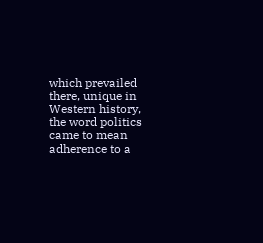which prevailed there, unique in Western history, the word politics came to mean adherence to a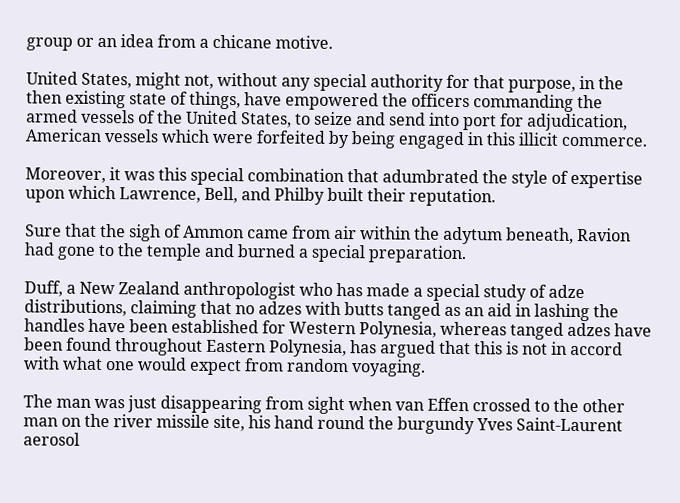group or an idea from a chicane motive.

United States, might not, without any special authority for that purpose, in the then existing state of things, have empowered the officers commanding the armed vessels of the United States, to seize and send into port for adjudication, American vessels which were forfeited by being engaged in this illicit commerce.

Moreover, it was this special combination that adumbrated the style of expertise upon which Lawrence, Bell, and Philby built their reputation.

Sure that the sigh of Ammon came from air within the adytum beneath, Ravion had gone to the temple and burned a special preparation.

Duff, a New Zealand anthropologist who has made a special study of adze distributions, claiming that no adzes with butts tanged as an aid in lashing the handles have been established for Western Polynesia, whereas tanged adzes have been found throughout Eastern Polynesia, has argued that this is not in accord with what one would expect from random voyaging.

The man was just disappearing from sight when van Effen crossed to the other man on the river missile site, his hand round the burgundy Yves Saint-Laurent aerosol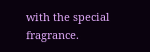with the special fragrance.